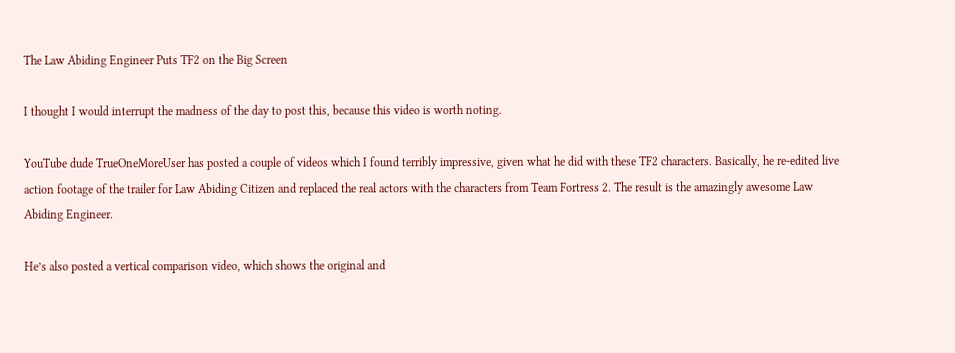The Law Abiding Engineer Puts TF2 on the Big Screen

I thought I would interrupt the madness of the day to post this, because this video is worth noting.

YouTube dude TrueOneMoreUser has posted a couple of videos which I found terribly impressive, given what he did with these TF2 characters. Basically, he re-edited live action footage of the trailer for Law Abiding Citizen and replaced the real actors with the characters from Team Fortress 2. The result is the amazingly awesome Law Abiding Engineer.

He’s also posted a vertical comparison video, which shows the original and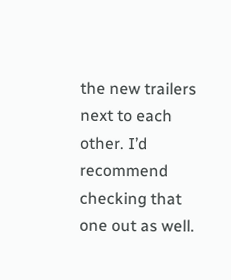the new trailers next to each other. I’d recommend checking that one out as well.